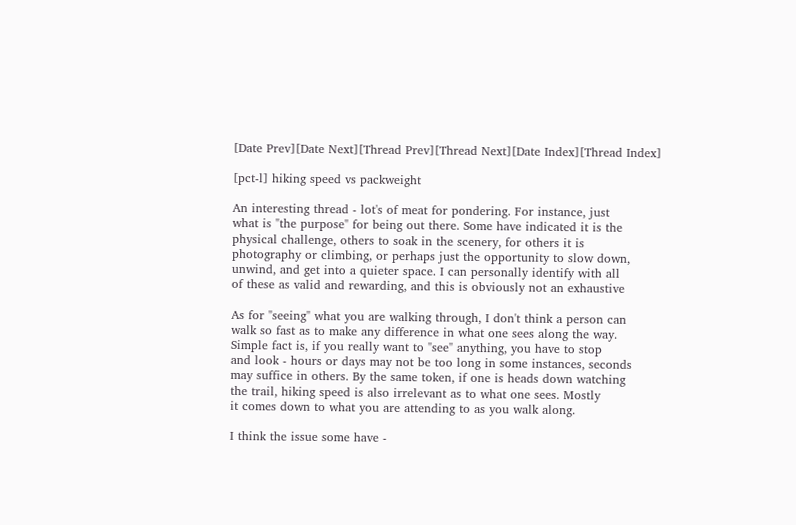[Date Prev][Date Next][Thread Prev][Thread Next][Date Index][Thread Index]

[pct-l] hiking speed vs packweight

An interesting thread - lot's of meat for pondering. For instance, just
what is "the purpose" for being out there. Some have indicated it is the
physical challenge, others to soak in the scenery, for others it is
photography or climbing, or perhaps just the opportunity to slow down,
unwind, and get into a quieter space. I can personally identify with all
of these as valid and rewarding, and this is obviously not an exhaustive

As for "seeing" what you are walking through, I don't think a person can
walk so fast as to make any difference in what one sees along the way.
Simple fact is, if you really want to "see" anything, you have to stop
and look - hours or days may not be too long in some instances, seconds
may suffice in others. By the same token, if one is heads down watching
the trail, hiking speed is also irrelevant as to what one sees. Mostly
it comes down to what you are attending to as you walk along.

I think the issue some have -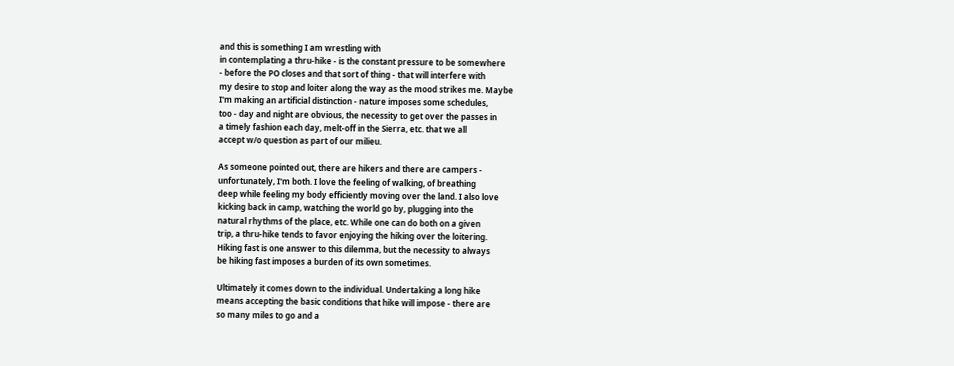and this is something I am wrestling with
in contemplating a thru-hike - is the constant pressure to be somewhere
- before the PO closes and that sort of thing - that will interfere with
my desire to stop and loiter along the way as the mood strikes me. Maybe
I'm making an artificial distinction - nature imposes some schedules,
too - day and night are obvious, the necessity to get over the passes in
a timely fashion each day, melt-off in the Sierra, etc. that we all
accept w/o question as part of our milieu.

As someone pointed out, there are hikers and there are campers -
unfortunately, I'm both. I love the feeling of walking, of breathing
deep while feeling my body efficiently moving over the land. I also love
kicking back in camp, watching the world go by, plugging into the
natural rhythms of the place, etc. While one can do both on a given
trip, a thru-hike tends to favor enjoying the hiking over the loitering.
Hiking fast is one answer to this dilemma, but the necessity to always
be hiking fast imposes a burden of its own sometimes.

Ultimately it comes down to the individual. Undertaking a long hike
means accepting the basic conditions that hike will impose - there are
so many miles to go and a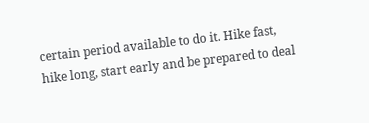certain period available to do it. Hike fast,
hike long, start early and be prepared to deal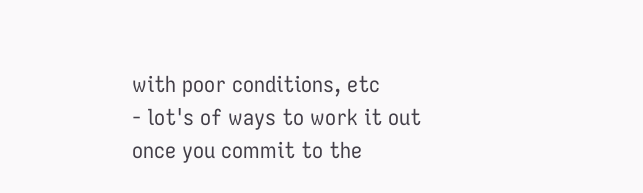with poor conditions, etc
- lot's of ways to work it out once you commit to the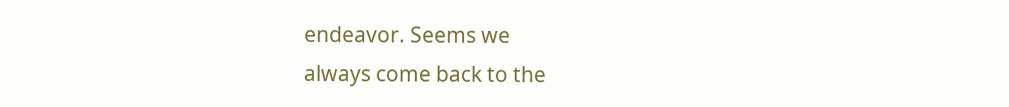endeavor. Seems we
always come back to the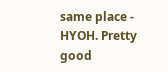same place - HYOH. Pretty good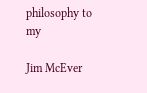philosophy to my

Jim McEver